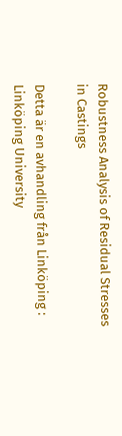Robustness Analysis of Residual Stresses in Castings

Detta är en avhandling från Linköping : Linköping University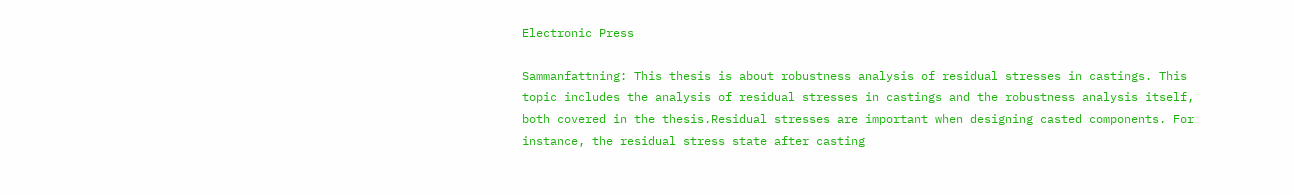Electronic Press

Sammanfattning: This thesis is about robustness analysis of residual stresses in castings. This topic includes the analysis of residual stresses in castings and the robustness analysis itself, both covered in the thesis.Residual stresses are important when designing casted components. For instance, the residual stress state after casting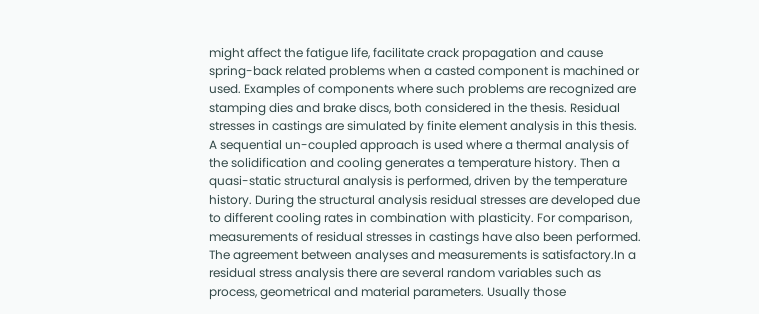might affect the fatigue life, facilitate crack propagation and cause spring-back related problems when a casted component is machined or used. Examples of components where such problems are recognized are stamping dies and brake discs, both considered in the thesis. Residual stresses in castings are simulated by finite element analysis in this thesis. A sequential un-coupled approach is used where a thermal analysis of the solidification and cooling generates a temperature history. Then a quasi-static structural analysis is performed, driven by the temperature history. During the structural analysis residual stresses are developed due to different cooling rates in combination with plasticity. For comparison, measurements of residual stresses in castings have also been performed. The agreement between analyses and measurements is satisfactory.In a residual stress analysis there are several random variables such as process, geometrical and material parameters. Usually those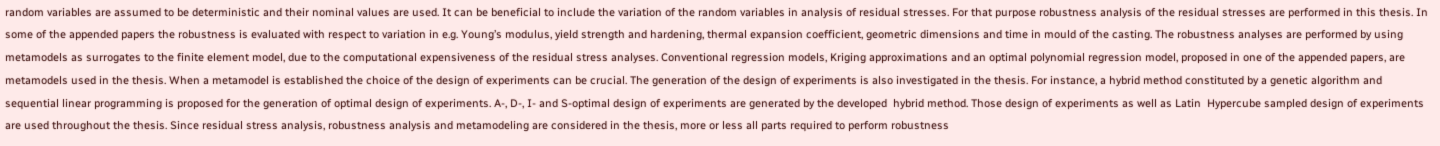random variables are assumed to be deterministic and their nominal values are used. It can be beneficial to include the variation of the random variables in analysis of residual stresses. For that purpose robustness analysis of the residual stresses are performed in this thesis. In some of the appended papers the robustness is evaluated with respect to variation in e.g. Young’s modulus, yield strength and hardening, thermal expansion coefficient, geometric dimensions and time in mould of the casting. The robustness analyses are performed by using metamodels as surrogates to the finite element model, due to the computational expensiveness of the residual stress analyses. Conventional regression models, Kriging approximations and an optimal polynomial regression model, proposed in one of the appended papers, are metamodels used in the thesis. When a metamodel is established the choice of the design of experiments can be crucial. The generation of the design of experiments is also investigated in the thesis. For instance, a hybrid method constituted by a genetic algorithm and sequential linear programming is proposed for the generation of optimal design of experiments. A-, D-, I- and S-optimal design of experiments are generated by the developed  hybrid method. Those design of experiments as well as Latin  Hypercube sampled design of experiments are used throughout the thesis. Since residual stress analysis, robustness analysis and metamodeling are considered in the thesis, more or less all parts required to perform robustness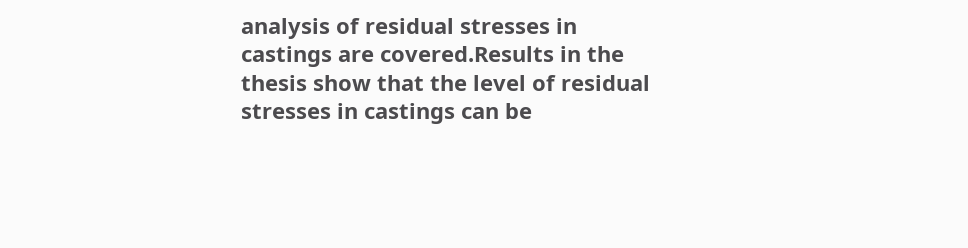analysis of residual stresses in castings are covered.Results in the thesis show that the level of residual stresses in castings can be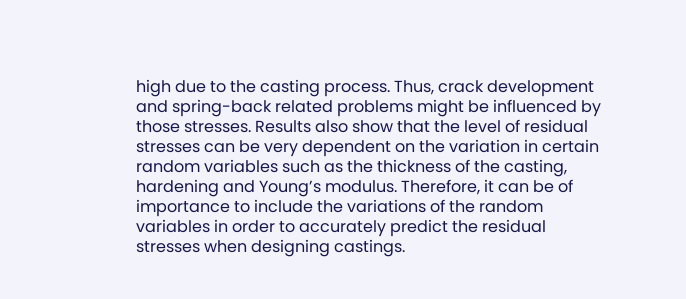high due to the casting process. Thus, crack development and spring-back related problems might be influenced by those stresses. Results also show that the level of residual stresses can be very dependent on the variation in certain random variables such as the thickness of the casting, hardening and Young’s modulus. Therefore, it can be of importance to include the variations of the random variables in order to accurately predict the residual stresses when designing castings.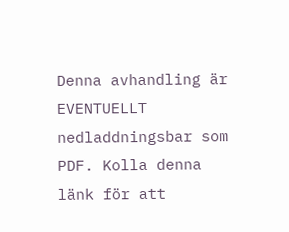Denna avhandling är EVENTUELLT nedladdningsbar som PDF. Kolla denna länk för att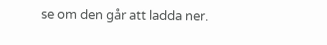se om den går att ladda ner.